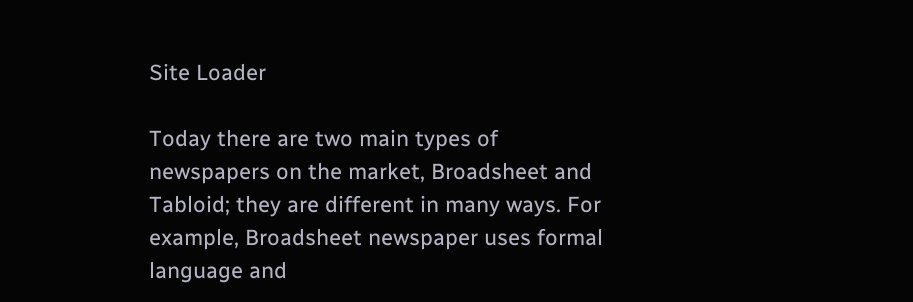Site Loader

Today there are two main types of newspapers on the market, Broadsheet and Tabloid; they are different in many ways. For example, Broadsheet newspaper uses formal language and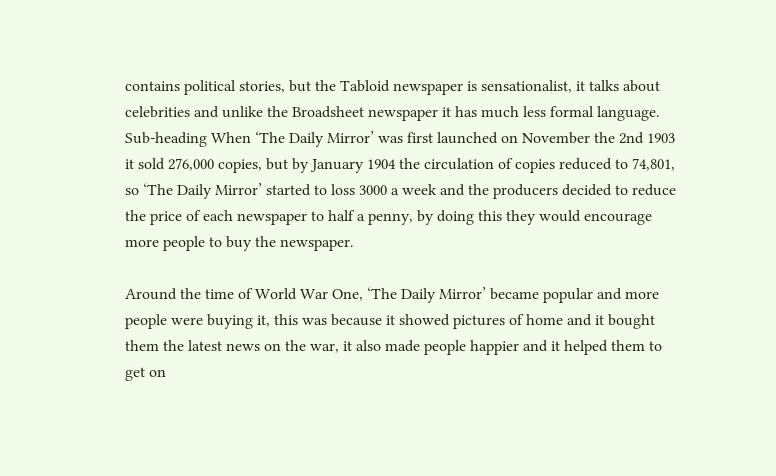contains political stories, but the Tabloid newspaper is sensationalist, it talks about celebrities and unlike the Broadsheet newspaper it has much less formal language. Sub-heading When ‘The Daily Mirror’ was first launched on November the 2nd 1903 it sold 276,000 copies, but by January 1904 the circulation of copies reduced to 74,801, so ‘The Daily Mirror’ started to loss 3000 a week and the producers decided to reduce the price of each newspaper to half a penny, by doing this they would encourage more people to buy the newspaper.

Around the time of World War One, ‘The Daily Mirror’ became popular and more people were buying it, this was because it showed pictures of home and it bought them the latest news on the war, it also made people happier and it helped them to get on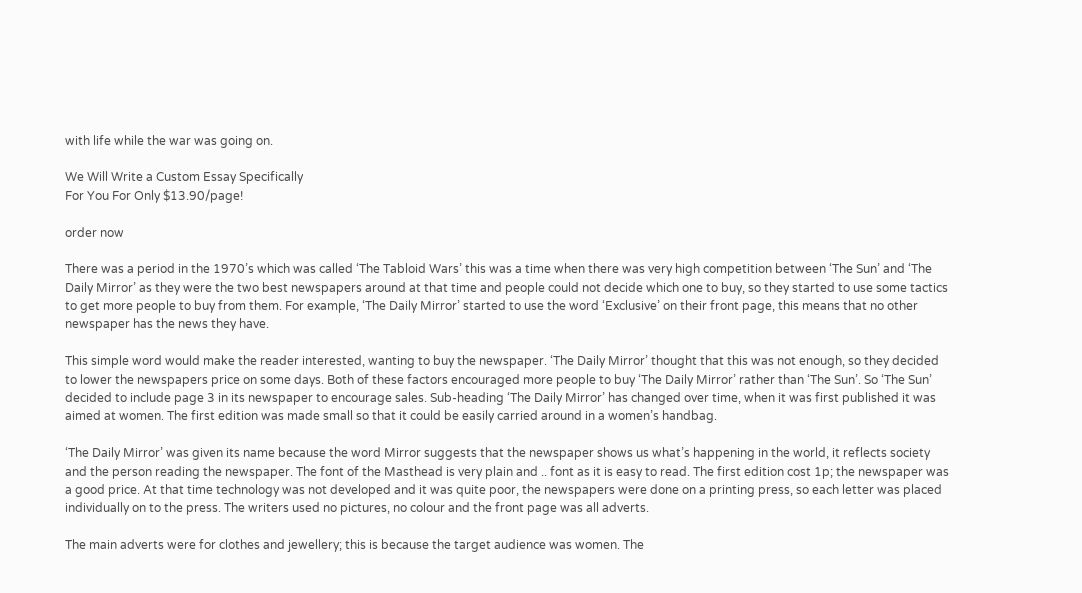with life while the war was going on.

We Will Write a Custom Essay Specifically
For You For Only $13.90/page!

order now

There was a period in the 1970’s which was called ‘The Tabloid Wars’ this was a time when there was very high competition between ‘The Sun’ and ‘The Daily Mirror’ as they were the two best newspapers around at that time and people could not decide which one to buy, so they started to use some tactics to get more people to buy from them. For example, ‘The Daily Mirror’ started to use the word ‘Exclusive’ on their front page, this means that no other newspaper has the news they have.

This simple word would make the reader interested, wanting to buy the newspaper. ‘The Daily Mirror’ thought that this was not enough, so they decided to lower the newspapers price on some days. Both of these factors encouraged more people to buy ‘The Daily Mirror’ rather than ‘The Sun’. So ‘The Sun’ decided to include page 3 in its newspaper to encourage sales. Sub-heading ‘The Daily Mirror’ has changed over time, when it was first published it was aimed at women. The first edition was made small so that it could be easily carried around in a women’s handbag.

‘The Daily Mirror’ was given its name because the word Mirror suggests that the newspaper shows us what’s happening in the world, it reflects society and the person reading the newspaper. The font of the Masthead is very plain and .. font as it is easy to read. The first edition cost 1p; the newspaper was a good price. At that time technology was not developed and it was quite poor, the newspapers were done on a printing press, so each letter was placed individually on to the press. The writers used no pictures, no colour and the front page was all adverts.

The main adverts were for clothes and jewellery; this is because the target audience was women. The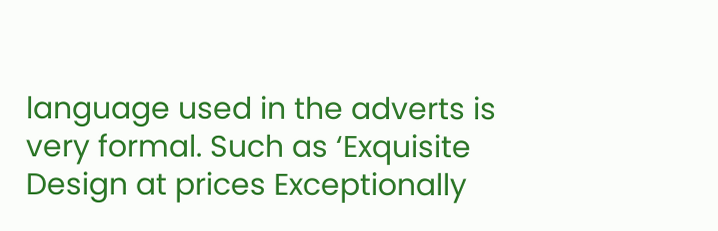language used in the adverts is very formal. Such as ‘Exquisite Design at prices Exceptionally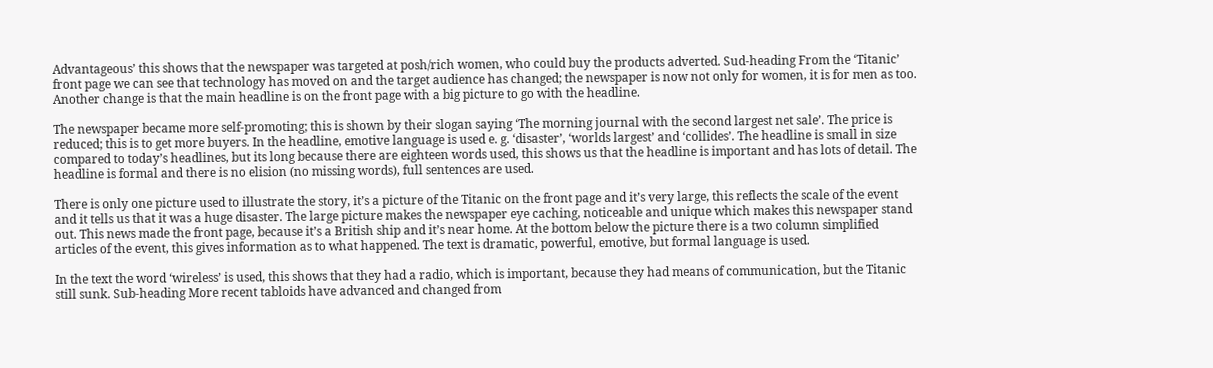Advantageous’ this shows that the newspaper was targeted at posh/rich women, who could buy the products adverted. Sud-heading From the ‘Titanic’ front page we can see that technology has moved on and the target audience has changed; the newspaper is now not only for women, it is for men as too. Another change is that the main headline is on the front page with a big picture to go with the headline.

The newspaper became more self-promoting; this is shown by their slogan saying ‘The morning journal with the second largest net sale’. The price is reduced; this is to get more buyers. In the headline, emotive language is used e. g. ‘disaster’, ‘worlds largest’ and ‘collides’. The headline is small in size compared to today’s headlines, but its long because there are eighteen words used, this shows us that the headline is important and has lots of detail. The headline is formal and there is no elision (no missing words), full sentences are used.

There is only one picture used to illustrate the story, it’s a picture of the Titanic on the front page and it’s very large, this reflects the scale of the event and it tells us that it was a huge disaster. The large picture makes the newspaper eye caching, noticeable and unique which makes this newspaper stand out. This news made the front page, because it’s a British ship and it’s near home. At the bottom below the picture there is a two column simplified articles of the event, this gives information as to what happened. The text is dramatic, powerful, emotive, but formal language is used.

In the text the word ‘wireless’ is used, this shows that they had a radio, which is important, because they had means of communication, but the Titanic still sunk. Sub-heading More recent tabloids have advanced and changed from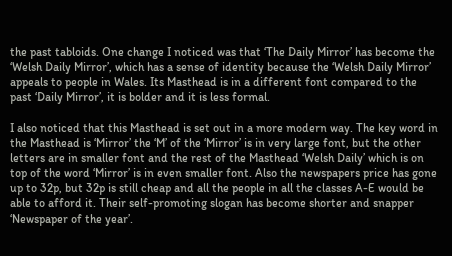the past tabloids. One change I noticed was that ‘The Daily Mirror’ has become the ‘Welsh Daily Mirror’, which has a sense of identity because the ‘Welsh Daily Mirror’ appeals to people in Wales. Its Masthead is in a different font compared to the past ‘Daily Mirror’, it is bolder and it is less formal.

I also noticed that this Masthead is set out in a more modern way. The key word in the Masthead is ‘Mirror’ the ‘M’ of the ‘Mirror’ is in very large font, but the other letters are in smaller font and the rest of the Masthead ‘Welsh Daily’ which is on top of the word ‘Mirror’ is in even smaller font. Also the newspapers price has gone up to 32p, but 32p is still cheap and all the people in all the classes A-E would be able to afford it. Their self-promoting slogan has become shorter and snapper ‘Newspaper of the year’.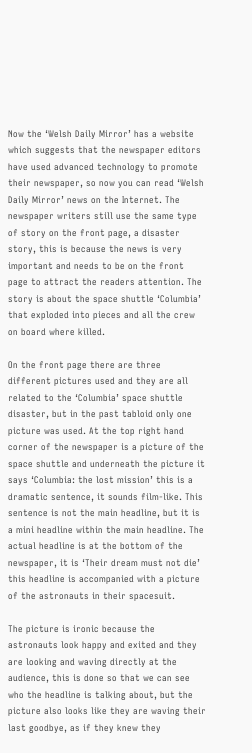Now the ‘Welsh Daily Mirror’ has a website which suggests that the newspaper editors have used advanced technology to promote their newspaper, so now you can read ‘Welsh Daily Mirror’ news on the Internet. The newspaper writers still use the same type of story on the front page, a disaster story, this is because the news is very important and needs to be on the front page to attract the readers attention. The story is about the space shuttle ‘Columbia’ that exploded into pieces and all the crew on board where killed.

On the front page there are three different pictures used and they are all related to the ‘Columbia’ space shuttle disaster, but in the past tabloid only one picture was used. At the top right hand corner of the newspaper is a picture of the space shuttle and underneath the picture it says ‘Columbia: the lost mission’ this is a dramatic sentence, it sounds film-like. This sentence is not the main headline, but it is a mini headline within the main headline. The actual headline is at the bottom of the newspaper, it is ‘Their dream must not die’ this headline is accompanied with a picture of the astronauts in their spacesuit.

The picture is ironic because the astronauts look happy and exited and they are looking and waving directly at the audience, this is done so that we can see who the headline is talking about, but the picture also looks like they are waving their last goodbye, as if they knew they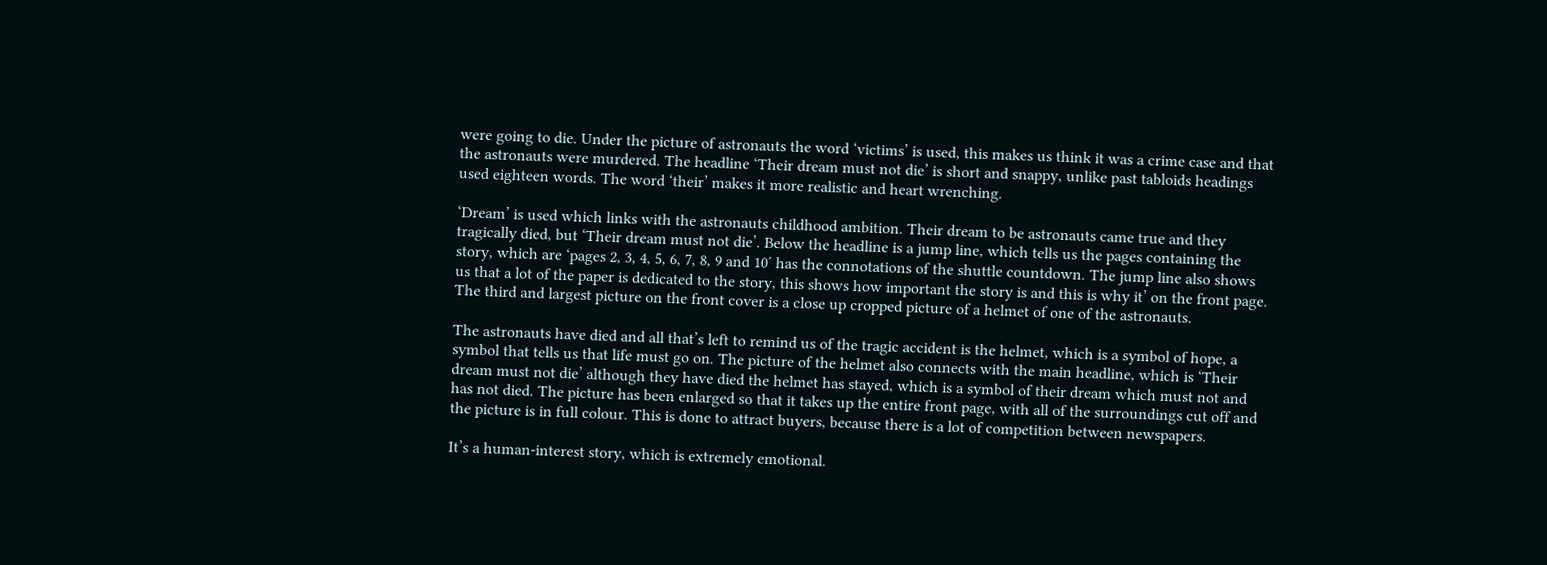were going to die. Under the picture of astronauts the word ‘victims’ is used, this makes us think it was a crime case and that the astronauts were murdered. The headline ‘Their dream must not die’ is short and snappy, unlike past tabloids headings used eighteen words. The word ‘their’ makes it more realistic and heart wrenching.

‘Dream’ is used which links with the astronauts childhood ambition. Their dream to be astronauts came true and they tragically died, but ‘Their dream must not die’. Below the headline is a jump line, which tells us the pages containing the story, which are ‘pages 2, 3, 4, 5, 6, 7, 8, 9 and 10′ has the connotations of the shuttle countdown. The jump line also shows us that a lot of the paper is dedicated to the story, this shows how important the story is and this is why it’ on the front page. The third and largest picture on the front cover is a close up cropped picture of a helmet of one of the astronauts.

The astronauts have died and all that’s left to remind us of the tragic accident is the helmet, which is a symbol of hope, a symbol that tells us that life must go on. The picture of the helmet also connects with the main headline, which is ‘Their dream must not die’ although they have died the helmet has stayed, which is a symbol of their dream which must not and has not died. The picture has been enlarged so that it takes up the entire front page, with all of the surroundings cut off and the picture is in full colour. This is done to attract buyers, because there is a lot of competition between newspapers.

It’s a human-interest story, which is extremely emotional.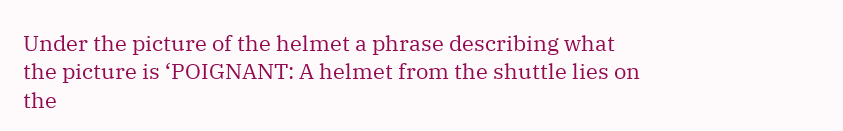Under the picture of the helmet a phrase describing what the picture is ‘POIGNANT: A helmet from the shuttle lies on the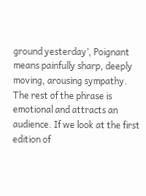ground yesterday’, Poignant means painfully sharp, deeply moving, arousing sympathy. The rest of the phrase is emotional and attracts an audience. If we look at the first edition of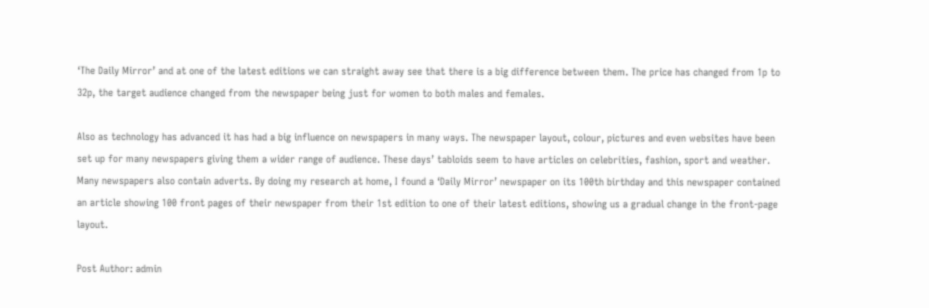‘The Daily Mirror’ and at one of the latest editions we can straight away see that there is a big difference between them. The price has changed from 1p to 32p, the target audience changed from the newspaper being just for women to both males and females.

Also as technology has advanced it has had a big influence on newspapers in many ways. The newspaper layout, colour, pictures and even websites have been set up for many newspapers giving them a wider range of audience. These days’ tabloids seem to have articles on celebrities, fashion, sport and weather. Many newspapers also contain adverts. By doing my research at home, I found a ‘Daily Mirror’ newspaper on its 100th birthday and this newspaper contained an article showing 100 front pages of their newspaper from their 1st edition to one of their latest editions, showing us a gradual change in the front-page layout.

Post Author: admin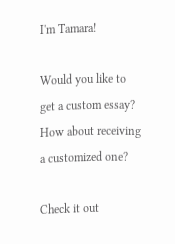I'm Tamara!

Would you like to get a custom essay? How about receiving a customized one?

Check it out